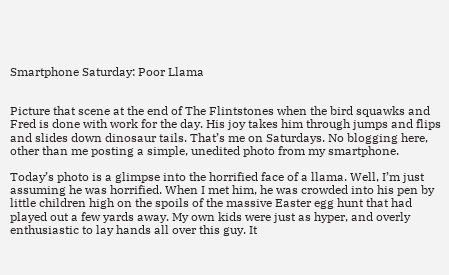Smartphone Saturday: Poor Llama


Picture that scene at the end of The Flintstones when the bird squawks and Fred is done with work for the day. His joy takes him through jumps and flips and slides down dinosaur tails. That’s me on Saturdays. No blogging here, other than me posting a simple, unedited photo from my smartphone.

Today’s photo is a glimpse into the horrified face of a llama. Well, I’m just assuming he was horrified. When I met him, he was crowded into his pen by little children high on the spoils of the massive Easter egg hunt that had played out a few yards away. My own kids were just as hyper, and overly enthusiastic to lay hands all over this guy. It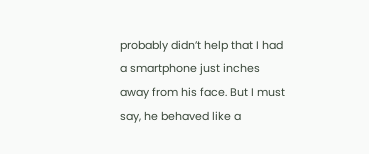probably didn’t help that I had a smartphone just inches away from his face. But I must say, he behaved like a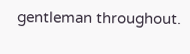gentleman throughout.